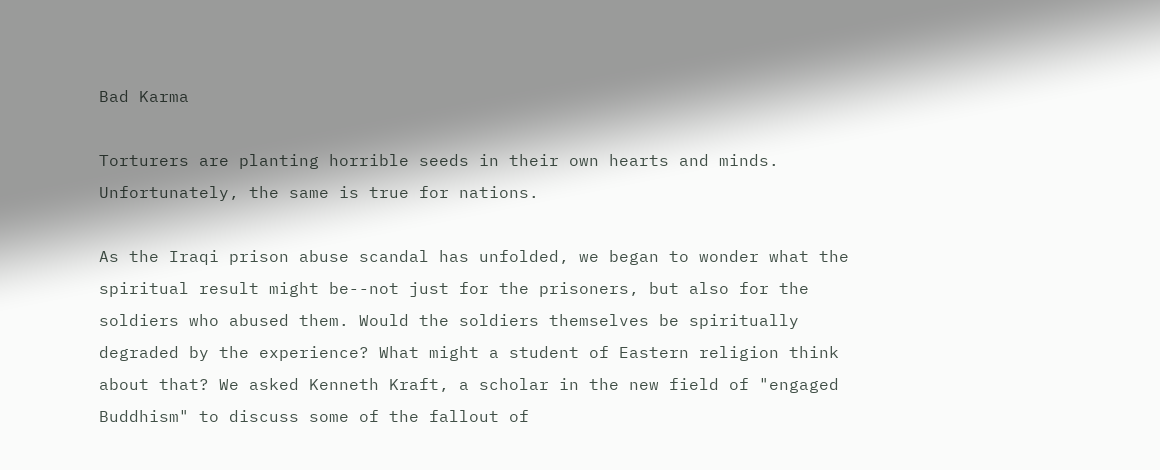Bad Karma

Torturers are planting horrible seeds in their own hearts and minds. Unfortunately, the same is true for nations.

As the Iraqi prison abuse scandal has unfolded, we began to wonder what the spiritual result might be--not just for the prisoners, but also for the soldiers who abused them. Would the soldiers themselves be spiritually degraded by the experience? What might a student of Eastern religion think about that? We asked Kenneth Kraft, a scholar in the new field of "engaged Buddhism" to discuss some of the fallout of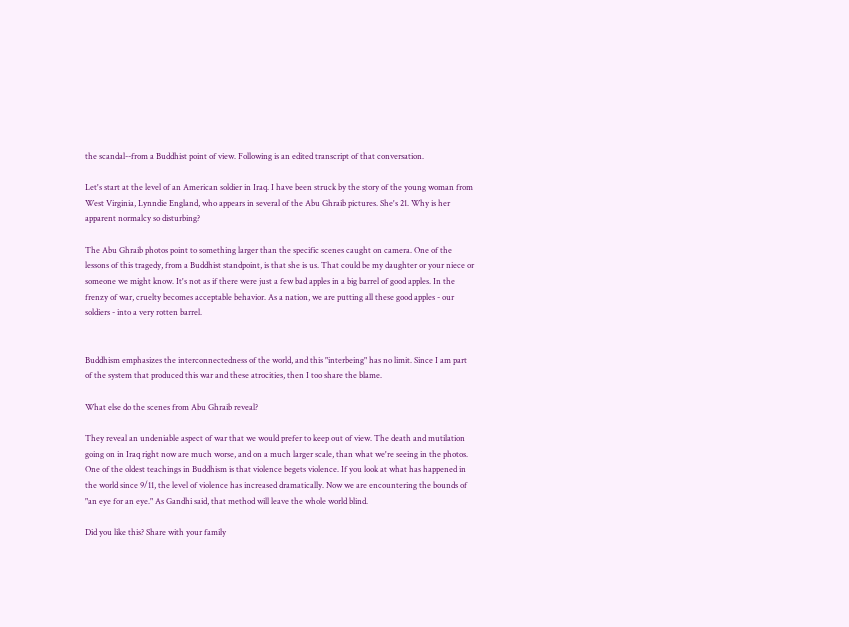the scandal--from a Buddhist point of view. Following is an edited transcript of that conversation.

Let's start at the level of an American soldier in Iraq. I have been struck by the story of the young woman from West Virginia, Lynndie England, who appears in several of the Abu Ghraib pictures. She's 21. Why is her apparent normalcy so disturbing?

The Abu Ghraib photos point to something larger than the specific scenes caught on camera. One of the lessons of this tragedy, from a Buddhist standpoint, is that she is us. That could be my daughter or your niece or someone we might know. It's not as if there were just a few bad apples in a big barrel of good apples. In the frenzy of war, cruelty becomes acceptable behavior. As a nation, we are putting all these good apples - our soldiers - into a very rotten barrel.


Buddhism emphasizes the interconnectedness of the world, and this "interbeing" has no limit. Since I am part of the system that produced this war and these atrocities, then I too share the blame.

What else do the scenes from Abu Ghraib reveal?

They reveal an undeniable aspect of war that we would prefer to keep out of view. The death and mutilation going on in Iraq right now are much worse, and on a much larger scale, than what we're seeing in the photos. One of the oldest teachings in Buddhism is that violence begets violence. If you look at what has happened in the world since 9/11, the level of violence has increased dramatically. Now we are encountering the bounds of "an eye for an eye." As Gandhi said, that method will leave the whole world blind.

Did you like this? Share with your family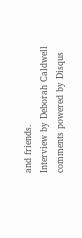and friends.
Interview by Deborah Caldwell
comments powered by Disqus